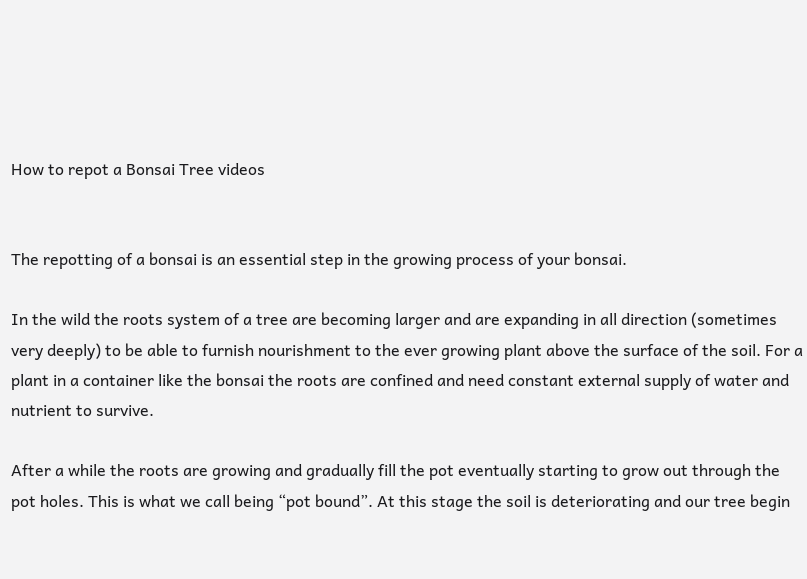How to repot a Bonsai Tree videos


The repotting of a bonsai is an essential step in the growing process of your bonsai.

In the wild the roots system of a tree are becoming larger and are expanding in all direction (sometimes very deeply) to be able to furnish nourishment to the ever growing plant above the surface of the soil. For a plant in a container like the bonsai the roots are confined and need constant external supply of water and nutrient to survive.

After a while the roots are growing and gradually fill the pot eventually starting to grow out through the pot holes. This is what we call being “pot bound”. At this stage the soil is deteriorating and our tree begin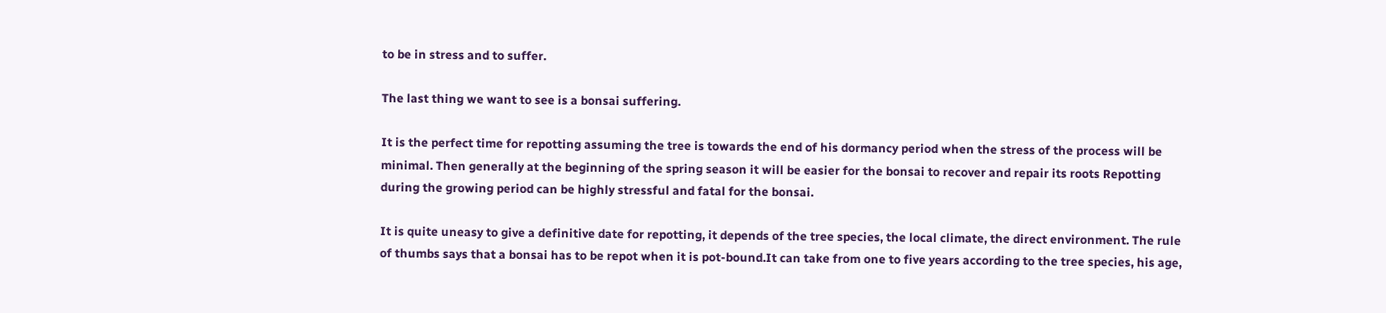to be in stress and to suffer.

The last thing we want to see is a bonsai suffering.

It is the perfect time for repotting assuming the tree is towards the end of his dormancy period when the stress of the process will be minimal. Then generally at the beginning of the spring season it will be easier for the bonsai to recover and repair its roots Repotting during the growing period can be highly stressful and fatal for the bonsai.

It is quite uneasy to give a definitive date for repotting, it depends of the tree species, the local climate, the direct environment. The rule of thumbs says that a bonsai has to be repot when it is pot-bound.It can take from one to five years according to the tree species, his age,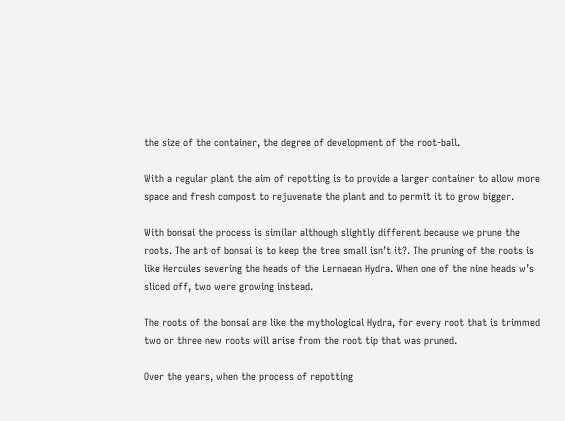the size of the container, the degree of development of the root-ball.

With a regular plant the aim of repotting is to provide a larger container to allow more space and fresh compost to rejuvenate the plant and to permit it to grow bigger.

With bonsai the process is similar although slightly different because we prune the roots. The art of bonsai is to keep the tree small isn’t it?. The pruning of the roots is like Hercules severing the heads of the Lernaean Hydra. When one of the nine heads w’s sliced off, two were growing instead.

The roots of the bonsai are like the mythological Hydra, for every root that is trimmed two or three new roots will arise from the root tip that was pruned.

Over the years, when the process of repotting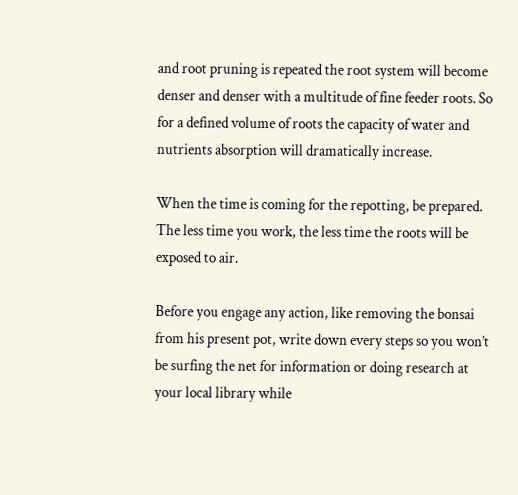and root pruning is repeated the root system will become denser and denser with a multitude of fine feeder roots. So for a defined volume of roots the capacity of water and nutrients absorption will dramatically increase.

When the time is coming for the repotting, be prepared. The less time you work, the less time the roots will be exposed to air.

Before you engage any action, like removing the bonsai from his present pot, write down every steps so you won’t be surfing the net for information or doing research at your local library while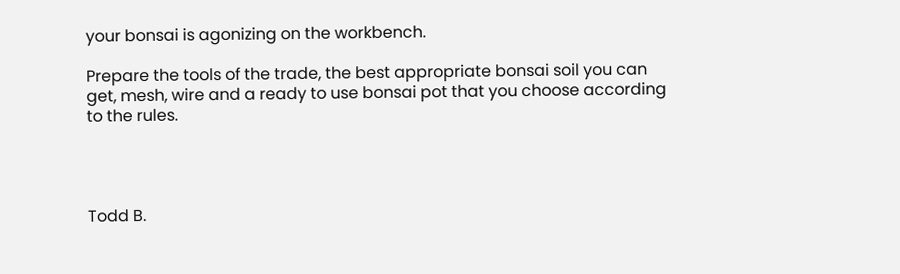your bonsai is agonizing on the workbench.

Prepare the tools of the trade, the best appropriate bonsai soil you can get, mesh, wire and a ready to use bonsai pot that you choose according to the rules.




Todd B.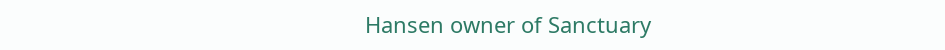Hansen owner of Sanctuary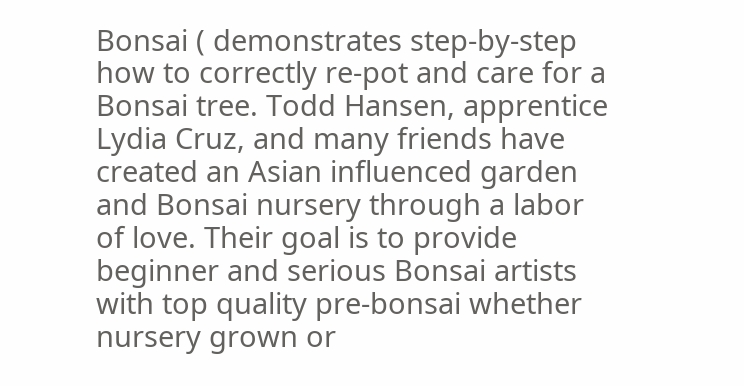Bonsai ( demonstrates step-by-step how to correctly re-pot and care for a Bonsai tree. Todd Hansen, apprentice Lydia Cruz, and many friends have created an Asian influenced garden and Bonsai nursery through a labor of love. Their goal is to provide beginner and serious Bonsai artists with top quality pre-bonsai whether nursery grown or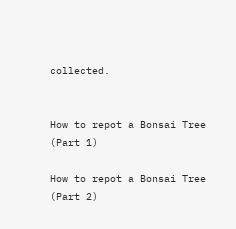collected.


How to repot a Bonsai Tree (Part 1)

How to repot a Bonsai Tree (Part 2)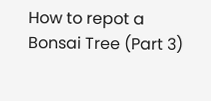How to repot a Bonsai Tree (Part 3)